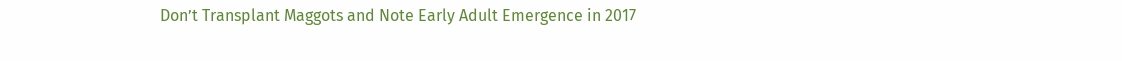Don’t Transplant Maggots and Note Early Adult Emergence in 2017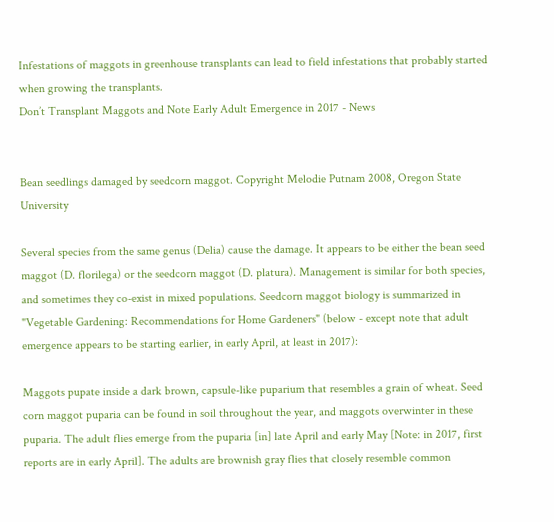Infestations of maggots in greenhouse transplants can lead to field infestations that probably started when growing the transplants.
Don’t Transplant Maggots and Note Early Adult Emergence in 2017 - News


Bean seedlings damaged by seedcorn maggot. Copyright Melodie Putnam 2008, Oregon State University

Several species from the same genus (Delia) cause the damage. It appears to be either the bean seed maggot (D. florilega) or the seedcorn maggot (D. platura). Management is similar for both species, and sometimes they co-exist in mixed populations. Seedcorn maggot biology is summarized in "Vegetable Gardening: Recommendations for Home Gardeners" (below - except note that adult emergence appears to be starting earlier, in early April, at least in 2017):

Maggots pupate inside a dark brown, capsule-like puparium that resembles a grain of wheat. Seed corn maggot puparia can be found in soil throughout the year, and maggots overwinter in these puparia. The adult flies emerge from the puparia [in] late April and early May [Note: in 2017, first reports are in early April]. The adults are brownish gray flies that closely resemble common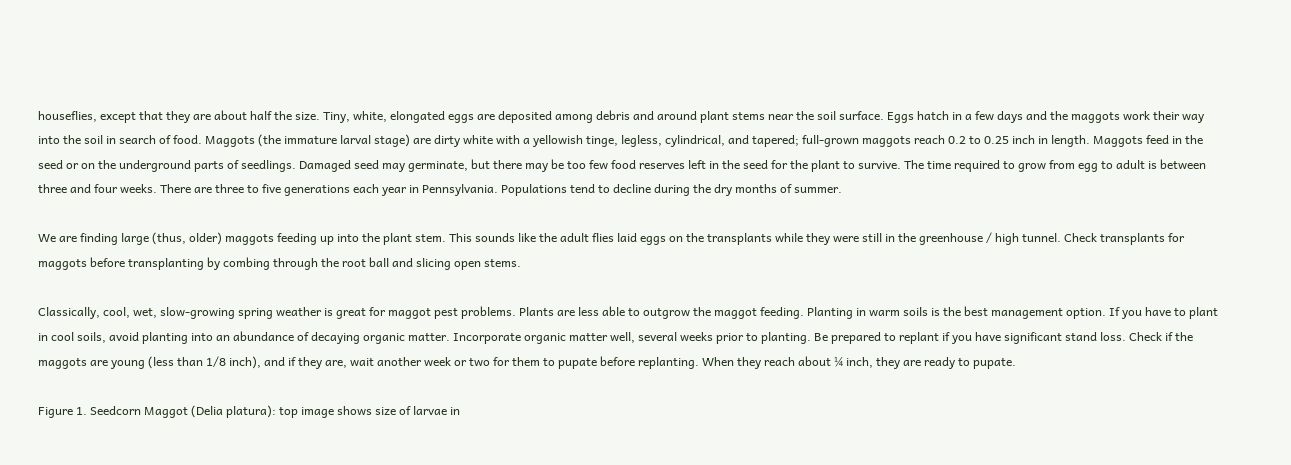houseflies, except that they are about half the size. Tiny, white, elongated eggs are deposited among debris and around plant stems near the soil surface. Eggs hatch in a few days and the maggots work their way into the soil in search of food. Maggots (the immature larval stage) are dirty white with a yellowish tinge, legless, cylindrical, and tapered; full-grown maggots reach 0.2 to 0.25 inch in length. Maggots feed in the seed or on the underground parts of seedlings. Damaged seed may germinate, but there may be too few food reserves left in the seed for the plant to survive. The time required to grow from egg to adult is between three and four weeks. There are three to five generations each year in Pennsylvania. Populations tend to decline during the dry months of summer.

We are finding large (thus, older) maggots feeding up into the plant stem. This sounds like the adult flies laid eggs on the transplants while they were still in the greenhouse / high tunnel. Check transplants for maggots before transplanting by combing through the root ball and slicing open stems.

Classically, cool, wet, slow-growing spring weather is great for maggot pest problems. Plants are less able to outgrow the maggot feeding. Planting in warm soils is the best management option. If you have to plant in cool soils, avoid planting into an abundance of decaying organic matter. Incorporate organic matter well, several weeks prior to planting. Be prepared to replant if you have significant stand loss. Check if the maggots are young (less than 1/8 inch), and if they are, wait another week or two for them to pupate before replanting. When they reach about ¼ inch, they are ready to pupate.

Figure 1. Seedcorn Maggot (Delia platura): top image shows size of larvae in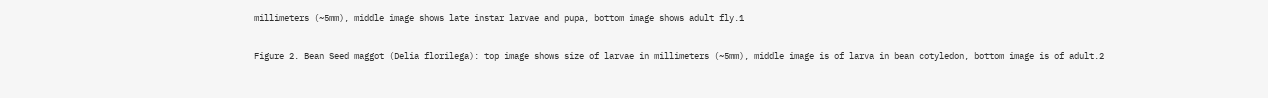millimeters (~5mm), middle image shows late instar larvae and pupa, bottom image shows adult fly.1

Figure 2. Bean Seed maggot (Delia florilega): top image shows size of larvae in millimeters (~5mm), middle image is of larva in bean cotyledon, bottom image is of adult.2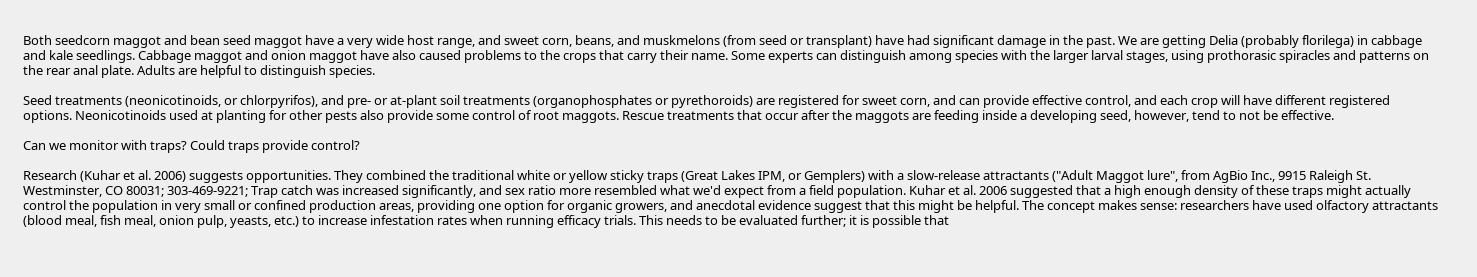Both seedcorn maggot and bean seed maggot have a very wide host range, and sweet corn, beans, and muskmelons (from seed or transplant) have had significant damage in the past. We are getting Delia (probably florilega) in cabbage and kale seedlings. Cabbage maggot and onion maggot have also caused problems to the crops that carry their name. Some experts can distinguish among species with the larger larval stages, using prothorasic spiracles and patterns on the rear anal plate. Adults are helpful to distinguish species.

Seed treatments (neonicotinoids, or chlorpyrifos), and pre- or at-plant soil treatments (organophosphates or pyrethoroids) are registered for sweet corn, and can provide effective control, and each crop will have different registered options. Neonicotinoids used at planting for other pests also provide some control of root maggots. Rescue treatments that occur after the maggots are feeding inside a developing seed, however, tend to not be effective.

Can we monitor with traps? Could traps provide control?

Research (Kuhar et al. 2006) suggests opportunities. They combined the traditional white or yellow sticky traps (Great Lakes IPM, or Gemplers) with a slow-release attractants ("Adult Maggot lure", from AgBio Inc., 9915 Raleigh St. Westminster, CO 80031; 303-469-9221; Trap catch was increased significantly, and sex ratio more resembled what we'd expect from a field population. Kuhar et al. 2006 suggested that a high enough density of these traps might actually control the population in very small or confined production areas, providing one option for organic growers, and anecdotal evidence suggest that this might be helpful. The concept makes sense: researchers have used olfactory attractants (blood meal, fish meal, onion pulp, yeasts, etc.) to increase infestation rates when running efficacy trials. This needs to be evaluated further; it is possible that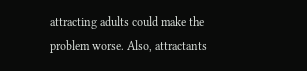attracting adults could make the problem worse. Also, attractants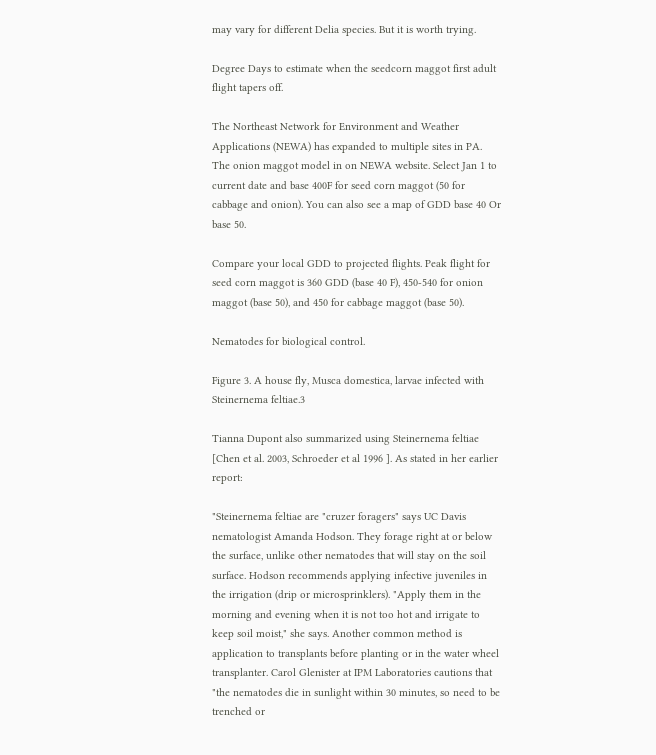may vary for different Delia species. But it is worth trying.

Degree Days to estimate when the seedcorn maggot first adult flight tapers off.

The Northeast Network for Environment and Weather Applications (NEWA) has expanded to multiple sites in PA. The onion maggot model in on NEWA website. Select Jan 1 to current date and base 400F for seed corn maggot (50 for cabbage and onion). You can also see a map of GDD base 40 Or base 50.

Compare your local GDD to projected flights. Peak flight for seed corn maggot is 360 GDD (base 40 F), 450-540 for onion maggot (base 50), and 450 for cabbage maggot (base 50).

Nematodes for biological control.

Figure 3. A house fly, Musca domestica, larvae infected with Steinernema feltiae.3

Tianna Dupont also summarized using Steinernema feltiae [Chen et al. 2003, Schroeder et al 1996 ]. As stated in her earlier report:

"Steinernema feltiae are "cruzer foragers" says UC Davis nematologist Amanda Hodson. They forage right at or below the surface, unlike other nematodes that will stay on the soil surface. Hodson recommends applying infective juveniles in the irrigation (drip or microsprinklers). "Apply them in the morning and evening when it is not too hot and irrigate to keep soil moist," she says. Another common method is application to transplants before planting or in the water wheel transplanter. Carol Glenister at IPM Laboratories cautions that "the nematodes die in sunlight within 30 minutes, so need to be trenched or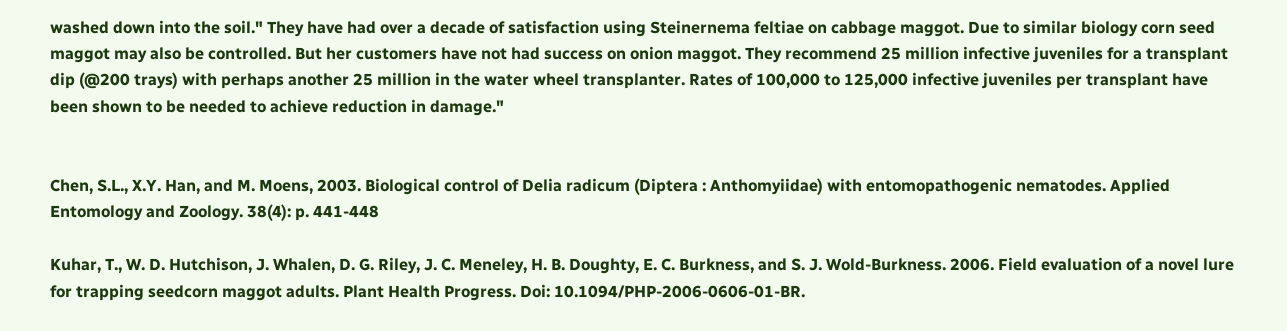washed down into the soil." They have had over a decade of satisfaction using Steinernema feltiae on cabbage maggot. Due to similar biology corn seed maggot may also be controlled. But her customers have not had success on onion maggot. They recommend 25 million infective juveniles for a transplant dip (@200 trays) with perhaps another 25 million in the water wheel transplanter. Rates of 100,000 to 125,000 infective juveniles per transplant have been shown to be needed to achieve reduction in damage."


Chen, S.L., X.Y. Han, and M. Moens, 2003. Biological control of Delia radicum (Diptera : Anthomyiidae) with entomopathogenic nematodes. Applied Entomology and Zoology. 38(4): p. 441-448

Kuhar, T., W. D. Hutchison, J. Whalen, D. G. Riley, J. C. Meneley, H. B. Doughty, E. C. Burkness, and S. J. Wold-Burkness. 2006. Field evaluation of a novel lure for trapping seedcorn maggot adults. Plant Health Progress. Doi: 10.1094/PHP-2006-0606-01-BR.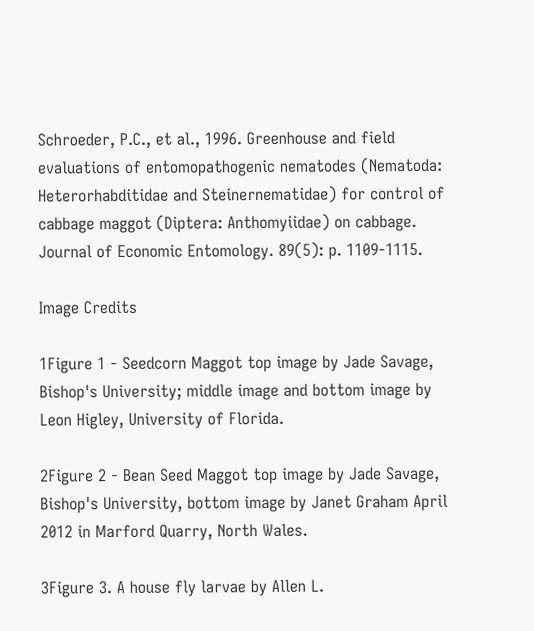Schroeder, P.C., et al., 1996. Greenhouse and field evaluations of entomopathogenic nematodes (Nematoda: Heterorhabditidae and Steinernematidae) for control of cabbage maggot (Diptera: Anthomyiidae) on cabbage. Journal of Economic Entomology. 89(5): p. 1109-1115.

Image Credits

1Figure 1 - Seedcorn Maggot top image by Jade Savage, Bishop's University; middle image and bottom image by Leon Higley, University of Florida.

2Figure 2 - Bean Seed Maggot top image by Jade Savage, Bishop's University, bottom image by Janet Graham April 2012 in Marford Quarry, North Wales.

3Figure 3. A house fly larvae by Allen L.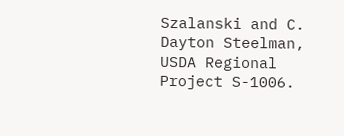Szalanski and C. Dayton Steelman, USDA Regional Project S-1006.